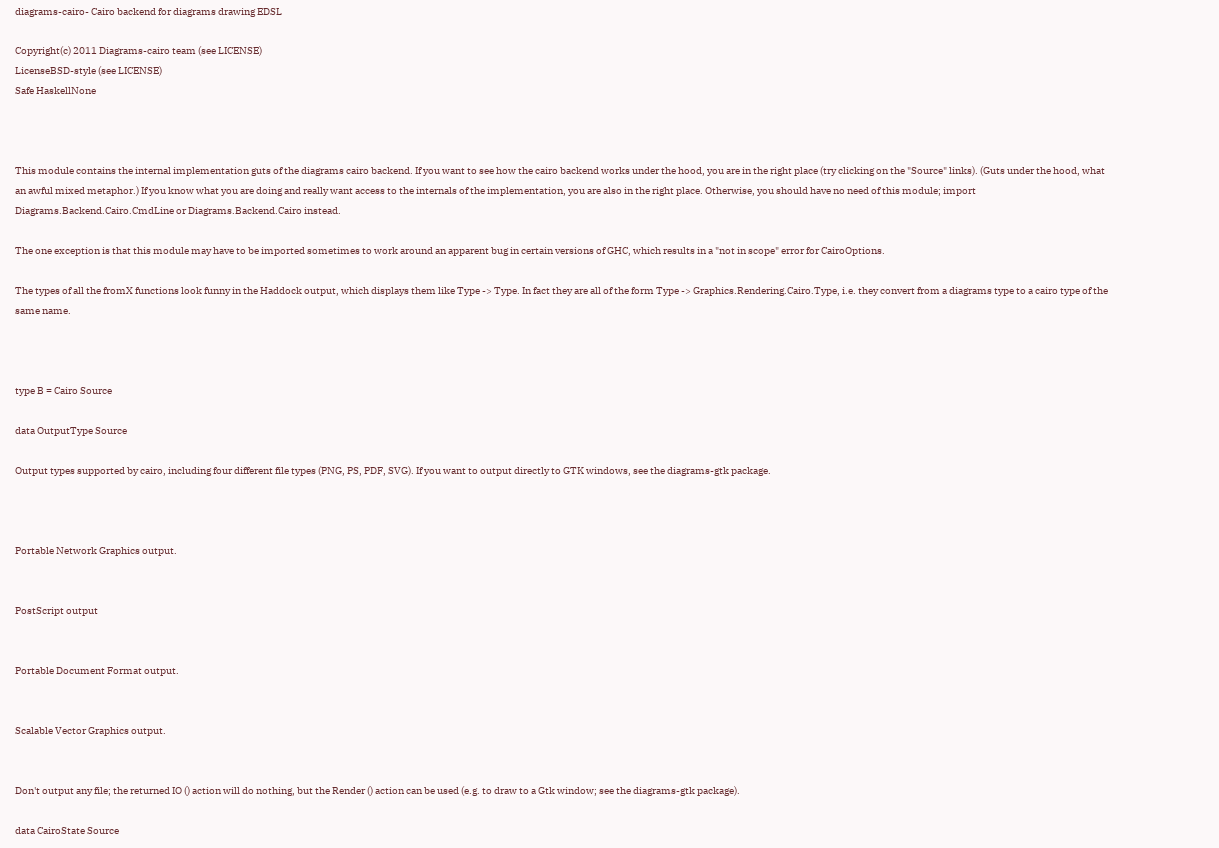diagrams-cairo- Cairo backend for diagrams drawing EDSL

Copyright(c) 2011 Diagrams-cairo team (see LICENSE)
LicenseBSD-style (see LICENSE)
Safe HaskellNone



This module contains the internal implementation guts of the diagrams cairo backend. If you want to see how the cairo backend works under the hood, you are in the right place (try clicking on the "Source" links). (Guts under the hood, what an awful mixed metaphor.) If you know what you are doing and really want access to the internals of the implementation, you are also in the right place. Otherwise, you should have no need of this module; import Diagrams.Backend.Cairo.CmdLine or Diagrams.Backend.Cairo instead.

The one exception is that this module may have to be imported sometimes to work around an apparent bug in certain versions of GHC, which results in a "not in scope" error for CairoOptions.

The types of all the fromX functions look funny in the Haddock output, which displays them like Type -> Type. In fact they are all of the form Type -> Graphics.Rendering.Cairo.Type, i.e. they convert from a diagrams type to a cairo type of the same name.



type B = Cairo Source

data OutputType Source

Output types supported by cairo, including four different file types (PNG, PS, PDF, SVG). If you want to output directly to GTK windows, see the diagrams-gtk package.



Portable Network Graphics output.


PostScript output


Portable Document Format output.


Scalable Vector Graphics output.


Don't output any file; the returned IO () action will do nothing, but the Render () action can be used (e.g. to draw to a Gtk window; see the diagrams-gtk package).

data CairoState Source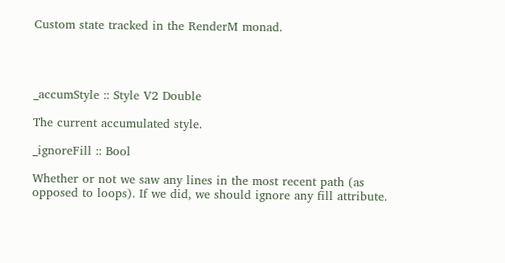Custom state tracked in the RenderM monad.




_accumStyle :: Style V2 Double

The current accumulated style.

_ignoreFill :: Bool

Whether or not we saw any lines in the most recent path (as opposed to loops). If we did, we should ignore any fill attribute.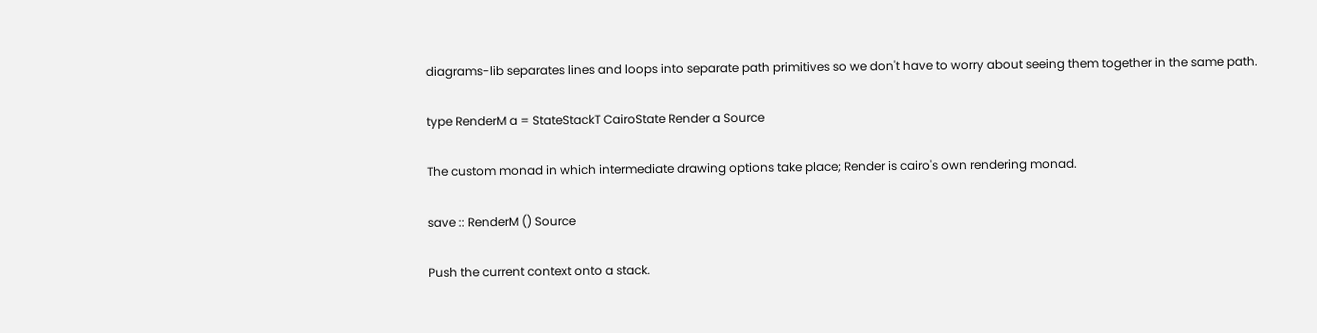diagrams-lib separates lines and loops into separate path primitives so we don't have to worry about seeing them together in the same path.

type RenderM a = StateStackT CairoState Render a Source

The custom monad in which intermediate drawing options take place; Render is cairo's own rendering monad.

save :: RenderM () Source

Push the current context onto a stack.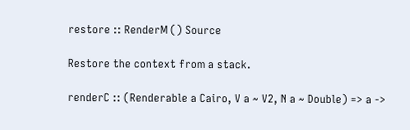restore :: RenderM () Source

Restore the context from a stack.

renderC :: (Renderable a Cairo, V a ~ V2, N a ~ Double) => a ->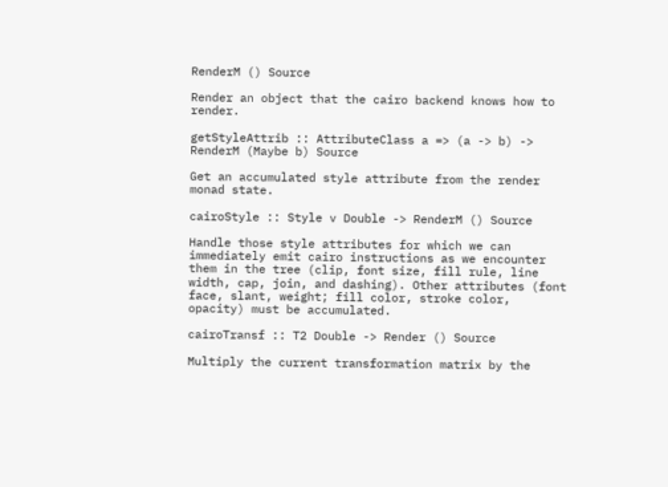RenderM () Source

Render an object that the cairo backend knows how to render.

getStyleAttrib :: AttributeClass a => (a -> b) -> RenderM (Maybe b) Source

Get an accumulated style attribute from the render monad state.

cairoStyle :: Style v Double -> RenderM () Source

Handle those style attributes for which we can immediately emit cairo instructions as we encounter them in the tree (clip, font size, fill rule, line width, cap, join, and dashing). Other attributes (font face, slant, weight; fill color, stroke color, opacity) must be accumulated.

cairoTransf :: T2 Double -> Render () Source

Multiply the current transformation matrix by the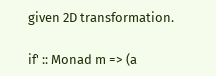given 2D transformation.

if' :: Monad m => (a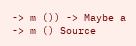-> m ()) -> Maybe a -> m () Source